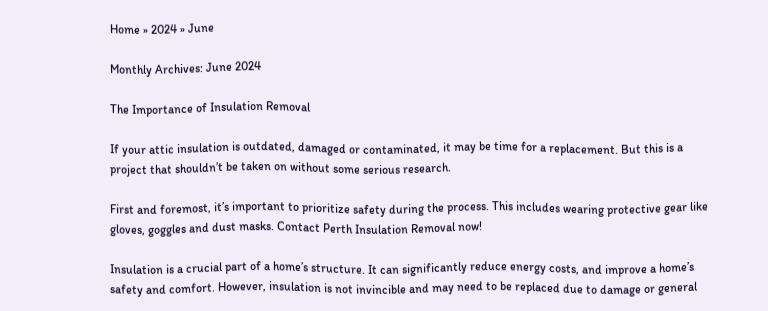Home » 2024 » June

Monthly Archives: June 2024

The Importance of Insulation Removal

If your attic insulation is outdated, damaged or contaminated, it may be time for a replacement. But this is a project that shouldn’t be taken on without some serious research.

First and foremost, it’s important to prioritize safety during the process. This includes wearing protective gear like gloves, goggles and dust masks. Contact Perth Insulation Removal now!

Insulation is a crucial part of a home’s structure. It can significantly reduce energy costs, and improve a home’s safety and comfort. However, insulation is not invincible and may need to be replaced due to damage or general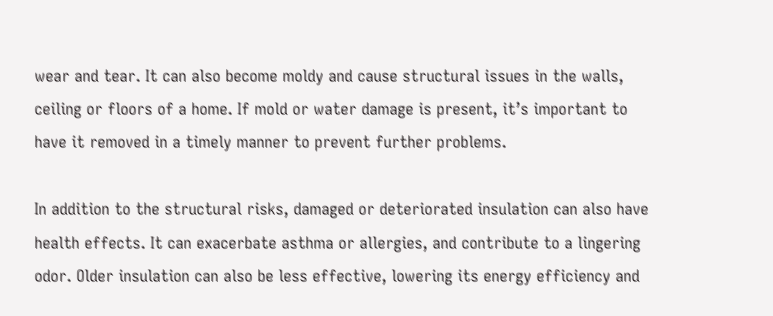wear and tear. It can also become moldy and cause structural issues in the walls, ceiling or floors of a home. If mold or water damage is present, it’s important to have it removed in a timely manner to prevent further problems.

In addition to the structural risks, damaged or deteriorated insulation can also have health effects. It can exacerbate asthma or allergies, and contribute to a lingering odor. Older insulation can also be less effective, lowering its energy efficiency and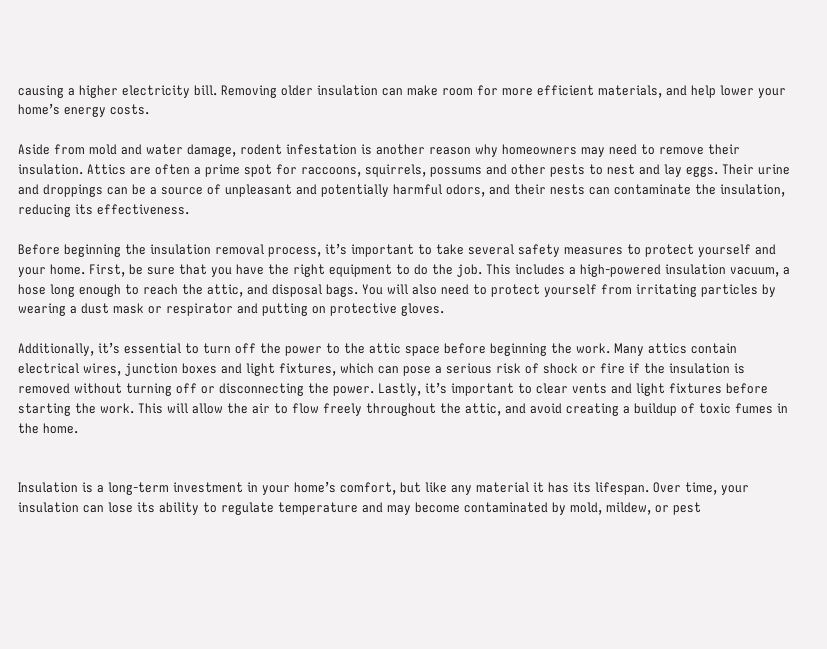causing a higher electricity bill. Removing older insulation can make room for more efficient materials, and help lower your home’s energy costs.

Aside from mold and water damage, rodent infestation is another reason why homeowners may need to remove their insulation. Attics are often a prime spot for raccoons, squirrels, possums and other pests to nest and lay eggs. Their urine and droppings can be a source of unpleasant and potentially harmful odors, and their nests can contaminate the insulation, reducing its effectiveness.

Before beginning the insulation removal process, it’s important to take several safety measures to protect yourself and your home. First, be sure that you have the right equipment to do the job. This includes a high-powered insulation vacuum, a hose long enough to reach the attic, and disposal bags. You will also need to protect yourself from irritating particles by wearing a dust mask or respirator and putting on protective gloves.

Additionally, it’s essential to turn off the power to the attic space before beginning the work. Many attics contain electrical wires, junction boxes and light fixtures, which can pose a serious risk of shock or fire if the insulation is removed without turning off or disconnecting the power. Lastly, it’s important to clear vents and light fixtures before starting the work. This will allow the air to flow freely throughout the attic, and avoid creating a buildup of toxic fumes in the home.


Insulation is a long-term investment in your home’s comfort, but like any material it has its lifespan. Over time, your insulation can lose its ability to regulate temperature and may become contaminated by mold, mildew, or pest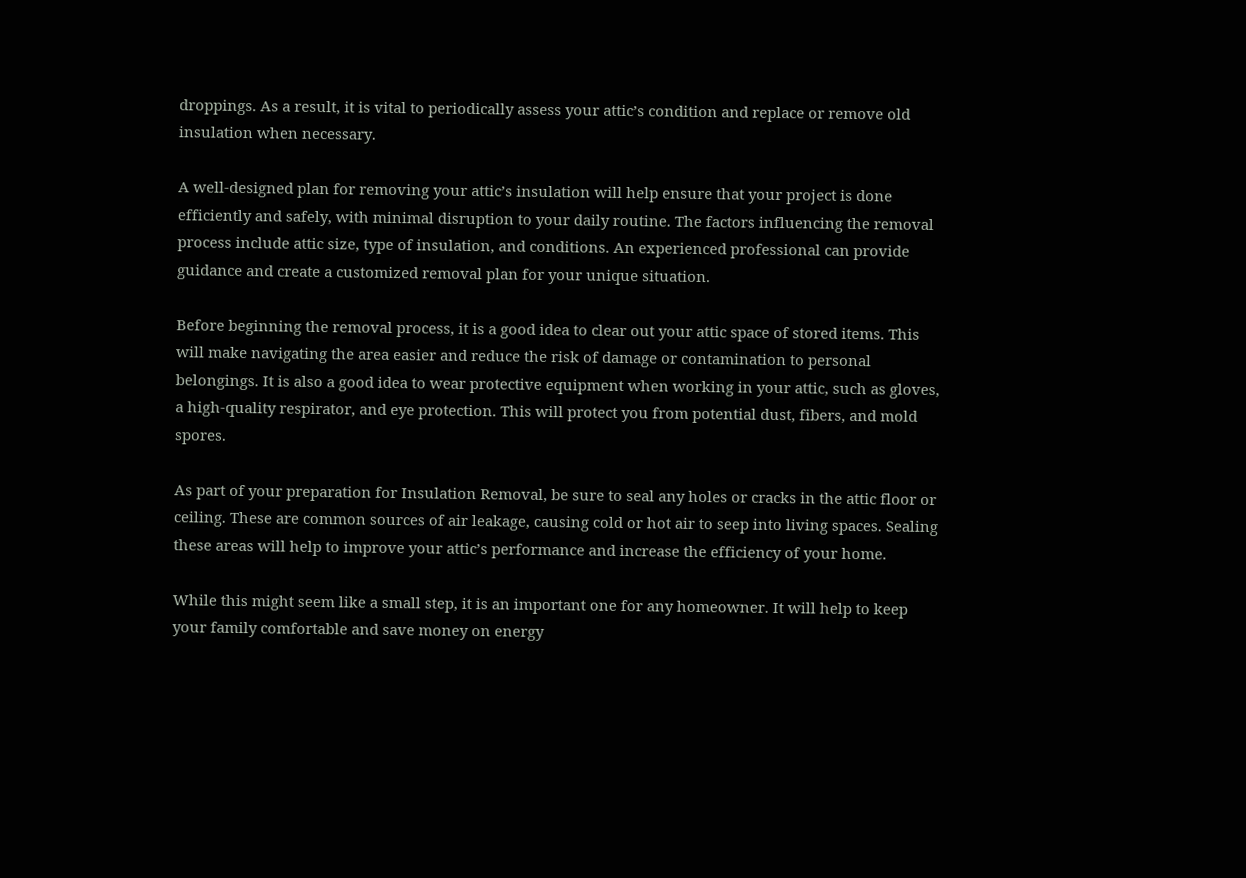droppings. As a result, it is vital to periodically assess your attic’s condition and replace or remove old insulation when necessary.

A well-designed plan for removing your attic’s insulation will help ensure that your project is done efficiently and safely, with minimal disruption to your daily routine. The factors influencing the removal process include attic size, type of insulation, and conditions. An experienced professional can provide guidance and create a customized removal plan for your unique situation.

Before beginning the removal process, it is a good idea to clear out your attic space of stored items. This will make navigating the area easier and reduce the risk of damage or contamination to personal belongings. It is also a good idea to wear protective equipment when working in your attic, such as gloves, a high-quality respirator, and eye protection. This will protect you from potential dust, fibers, and mold spores.

As part of your preparation for Insulation Removal, be sure to seal any holes or cracks in the attic floor or ceiling. These are common sources of air leakage, causing cold or hot air to seep into living spaces. Sealing these areas will help to improve your attic’s performance and increase the efficiency of your home.

While this might seem like a small step, it is an important one for any homeowner. It will help to keep your family comfortable and save money on energy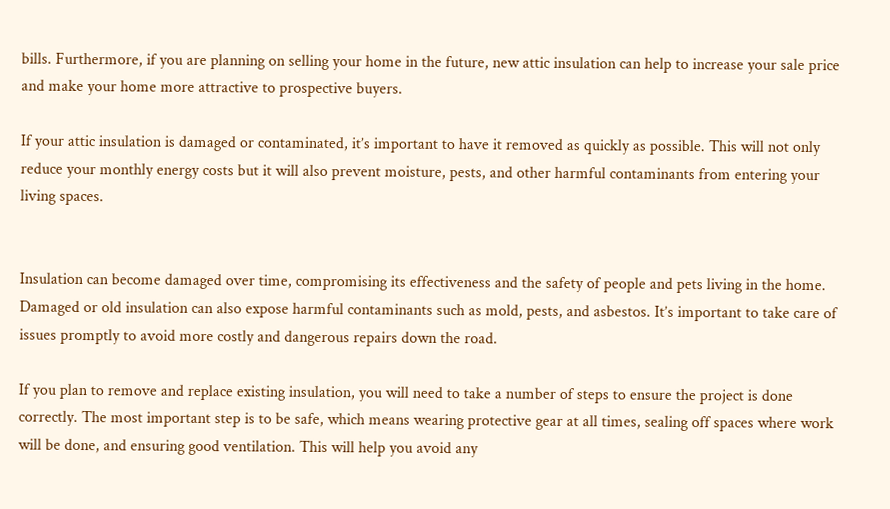bills. Furthermore, if you are planning on selling your home in the future, new attic insulation can help to increase your sale price and make your home more attractive to prospective buyers.

If your attic insulation is damaged or contaminated, it’s important to have it removed as quickly as possible. This will not only reduce your monthly energy costs but it will also prevent moisture, pests, and other harmful contaminants from entering your living spaces.


Insulation can become damaged over time, compromising its effectiveness and the safety of people and pets living in the home. Damaged or old insulation can also expose harmful contaminants such as mold, pests, and asbestos. It’s important to take care of issues promptly to avoid more costly and dangerous repairs down the road.

If you plan to remove and replace existing insulation, you will need to take a number of steps to ensure the project is done correctly. The most important step is to be safe, which means wearing protective gear at all times, sealing off spaces where work will be done, and ensuring good ventilation. This will help you avoid any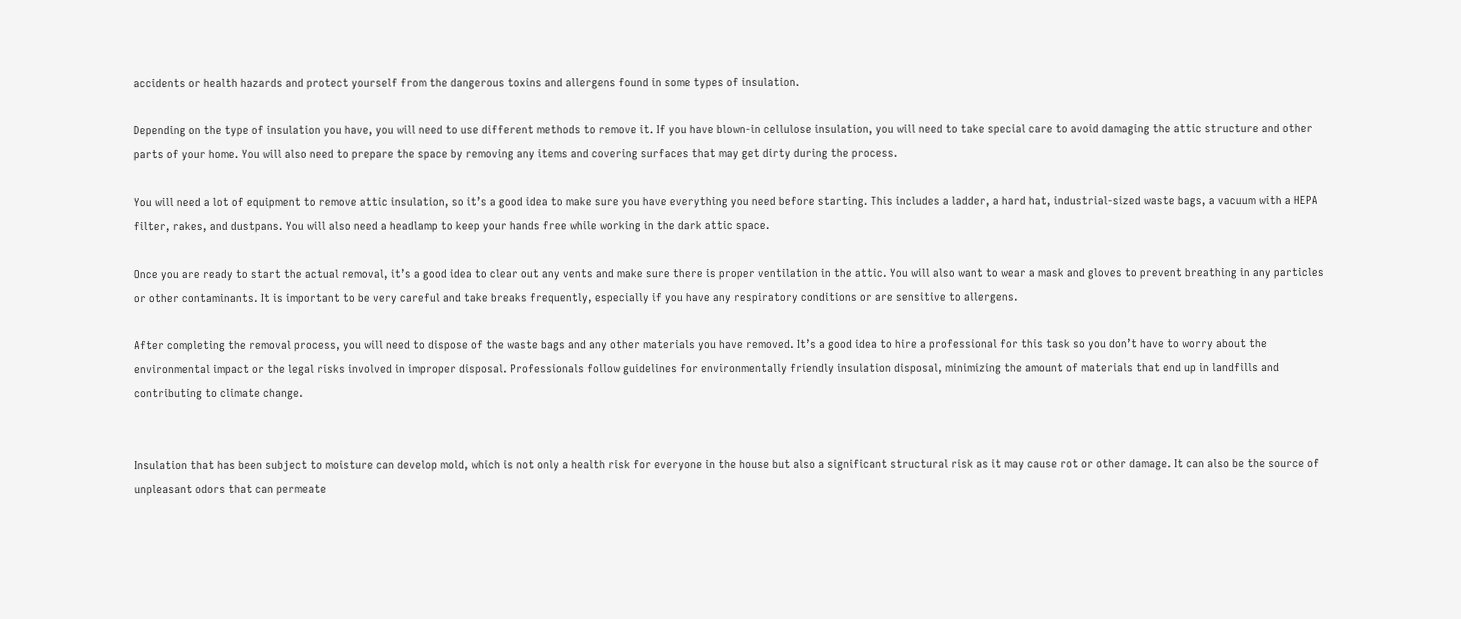accidents or health hazards and protect yourself from the dangerous toxins and allergens found in some types of insulation.

Depending on the type of insulation you have, you will need to use different methods to remove it. If you have blown-in cellulose insulation, you will need to take special care to avoid damaging the attic structure and other parts of your home. You will also need to prepare the space by removing any items and covering surfaces that may get dirty during the process.

You will need a lot of equipment to remove attic insulation, so it’s a good idea to make sure you have everything you need before starting. This includes a ladder, a hard hat, industrial-sized waste bags, a vacuum with a HEPA filter, rakes, and dustpans. You will also need a headlamp to keep your hands free while working in the dark attic space.

Once you are ready to start the actual removal, it’s a good idea to clear out any vents and make sure there is proper ventilation in the attic. You will also want to wear a mask and gloves to prevent breathing in any particles or other contaminants. It is important to be very careful and take breaks frequently, especially if you have any respiratory conditions or are sensitive to allergens.

After completing the removal process, you will need to dispose of the waste bags and any other materials you have removed. It’s a good idea to hire a professional for this task so you don’t have to worry about the environmental impact or the legal risks involved in improper disposal. Professionals follow guidelines for environmentally friendly insulation disposal, minimizing the amount of materials that end up in landfills and contributing to climate change.


Insulation that has been subject to moisture can develop mold, which is not only a health risk for everyone in the house but also a significant structural risk as it may cause rot or other damage. It can also be the source of unpleasant odors that can permeate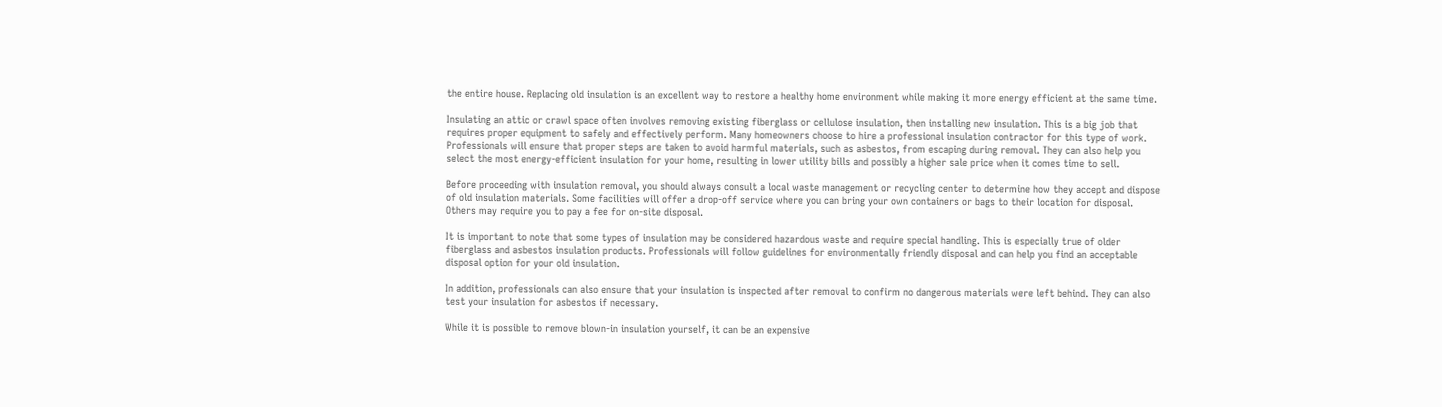the entire house. Replacing old insulation is an excellent way to restore a healthy home environment while making it more energy efficient at the same time.

Insulating an attic or crawl space often involves removing existing fiberglass or cellulose insulation, then installing new insulation. This is a big job that requires proper equipment to safely and effectively perform. Many homeowners choose to hire a professional insulation contractor for this type of work. Professionals will ensure that proper steps are taken to avoid harmful materials, such as asbestos, from escaping during removal. They can also help you select the most energy-efficient insulation for your home, resulting in lower utility bills and possibly a higher sale price when it comes time to sell.

Before proceeding with insulation removal, you should always consult a local waste management or recycling center to determine how they accept and dispose of old insulation materials. Some facilities will offer a drop-off service where you can bring your own containers or bags to their location for disposal. Others may require you to pay a fee for on-site disposal.

It is important to note that some types of insulation may be considered hazardous waste and require special handling. This is especially true of older fiberglass and asbestos insulation products. Professionals will follow guidelines for environmentally friendly disposal and can help you find an acceptable disposal option for your old insulation.

In addition, professionals can also ensure that your insulation is inspected after removal to confirm no dangerous materials were left behind. They can also test your insulation for asbestos if necessary.

While it is possible to remove blown-in insulation yourself, it can be an expensive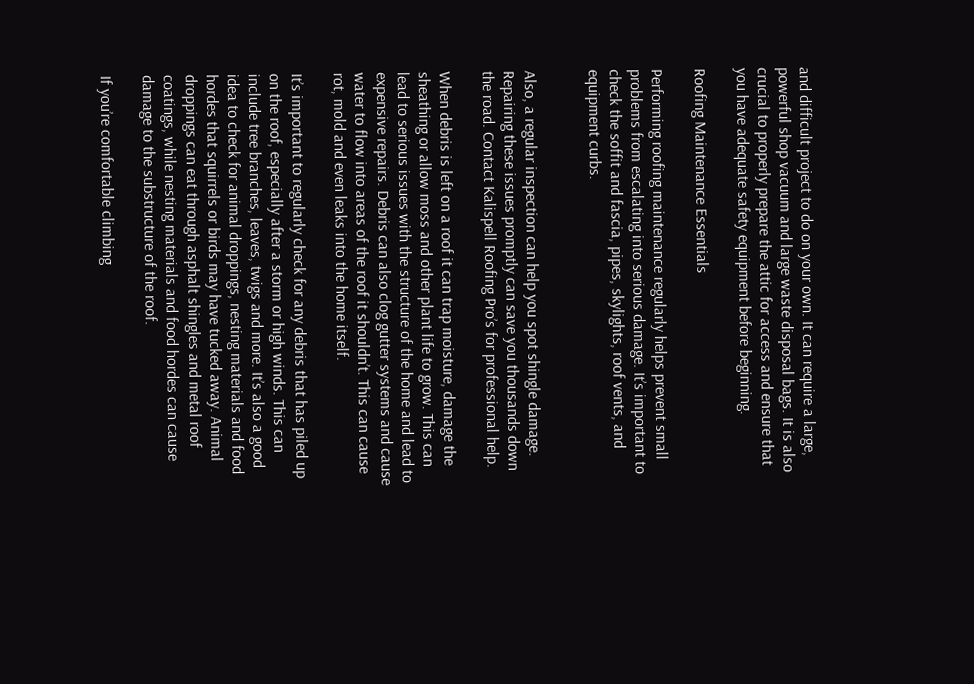and difficult project to do on your own. It can require a large, powerful shop vacuum and large waste disposal bags. It is also crucial to properly prepare the attic for access and ensure that you have adequate safety equipment before beginning.

Roofing Maintenance Essentials

Performing roofing maintenance regularly helps prevent small problems from escalating into serious damage. It’s important to check the soffit and fascia, pipes, skylights, roof vents, and equipment curbs.


Also, a regular inspection can help you spot shingle damage. Repairing these issues promptly can save you thousands down the road. Contact Kalispell Roofing Pro’s for professional help.

When debris is left on a roof it can trap moisture, damage the sheathing or allow moss and other plant life to grow. This can lead to serious issues with the structure of the home and lead to expensive repairs. Debris can also clog gutter systems and cause water to flow into areas of the roof it shouldn’t. This can cause rot, mold and even leaks into the home itself.

It’s important to regularly check for any debris that has piled up on the roof, especially after a storm or high winds. This can include tree branches, leaves, twigs and more. It’s also a good idea to check for animal droppings, nesting materials and food hordes that squirrels or birds may have tucked away. Animal droppings can eat through asphalt shingles and metal roof coatings, while nesting materials and food hordes can cause damage to the substructure of the roof.

If you’re comfortable climbing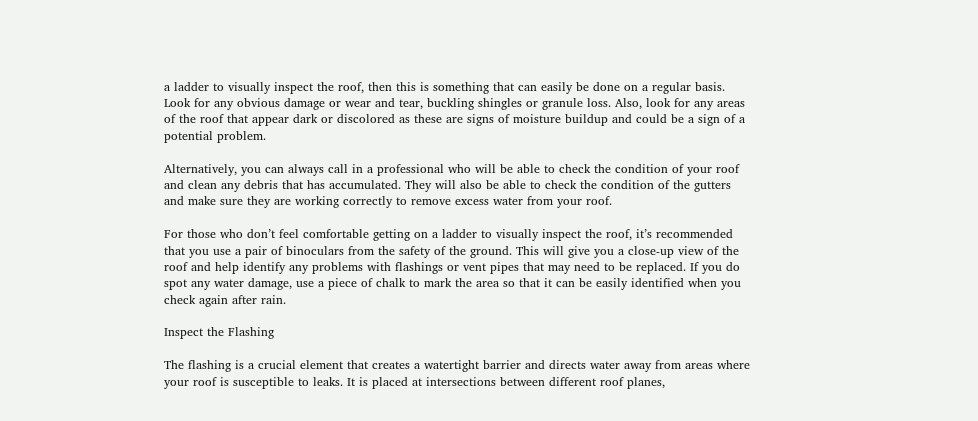a ladder to visually inspect the roof, then this is something that can easily be done on a regular basis. Look for any obvious damage or wear and tear, buckling shingles or granule loss. Also, look for any areas of the roof that appear dark or discolored as these are signs of moisture buildup and could be a sign of a potential problem.

Alternatively, you can always call in a professional who will be able to check the condition of your roof and clean any debris that has accumulated. They will also be able to check the condition of the gutters and make sure they are working correctly to remove excess water from your roof.

For those who don’t feel comfortable getting on a ladder to visually inspect the roof, it’s recommended that you use a pair of binoculars from the safety of the ground. This will give you a close-up view of the roof and help identify any problems with flashings or vent pipes that may need to be replaced. If you do spot any water damage, use a piece of chalk to mark the area so that it can be easily identified when you check again after rain.

Inspect the Flashing

The flashing is a crucial element that creates a watertight barrier and directs water away from areas where your roof is susceptible to leaks. It is placed at intersections between different roof planes,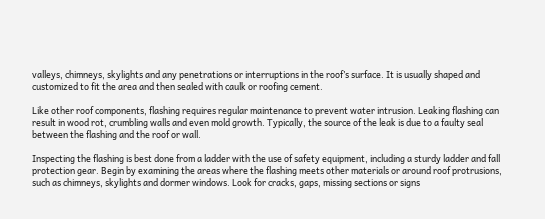valleys, chimneys, skylights and any penetrations or interruptions in the roof’s surface. It is usually shaped and customized to fit the area and then sealed with caulk or roofing cement.

Like other roof components, flashing requires regular maintenance to prevent water intrusion. Leaking flashing can result in wood rot, crumbling walls and even mold growth. Typically, the source of the leak is due to a faulty seal between the flashing and the roof or wall.

Inspecting the flashing is best done from a ladder with the use of safety equipment, including a sturdy ladder and fall protection gear. Begin by examining the areas where the flashing meets other materials or around roof protrusions, such as chimneys, skylights and dormer windows. Look for cracks, gaps, missing sections or signs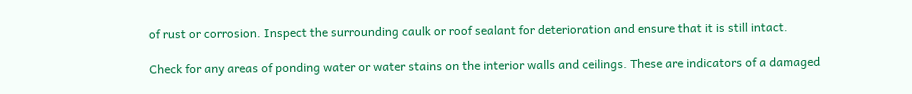of rust or corrosion. Inspect the surrounding caulk or roof sealant for deterioration and ensure that it is still intact.

Check for any areas of ponding water or water stains on the interior walls and ceilings. These are indicators of a damaged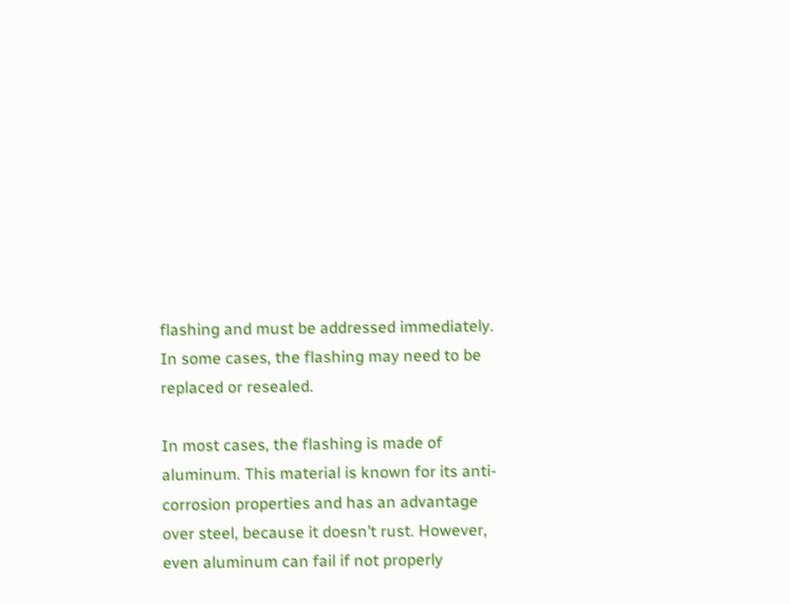flashing and must be addressed immediately. In some cases, the flashing may need to be replaced or resealed.

In most cases, the flashing is made of aluminum. This material is known for its anti-corrosion properties and has an advantage over steel, because it doesn’t rust. However, even aluminum can fail if not properly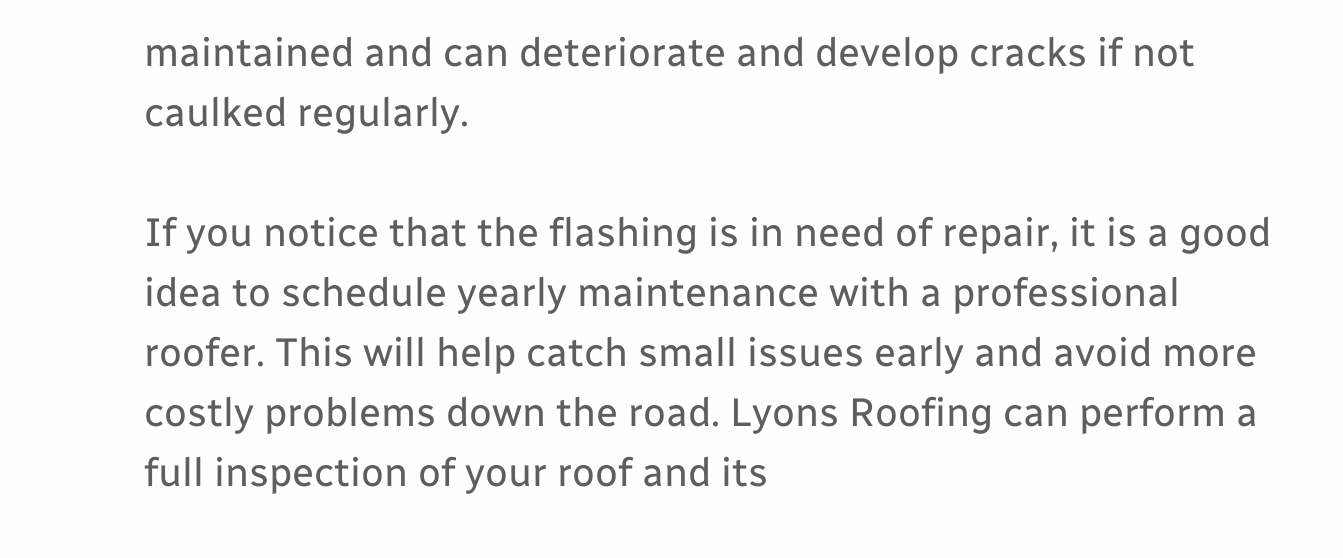maintained and can deteriorate and develop cracks if not caulked regularly.

If you notice that the flashing is in need of repair, it is a good idea to schedule yearly maintenance with a professional roofer. This will help catch small issues early and avoid more costly problems down the road. Lyons Roofing can perform a full inspection of your roof and its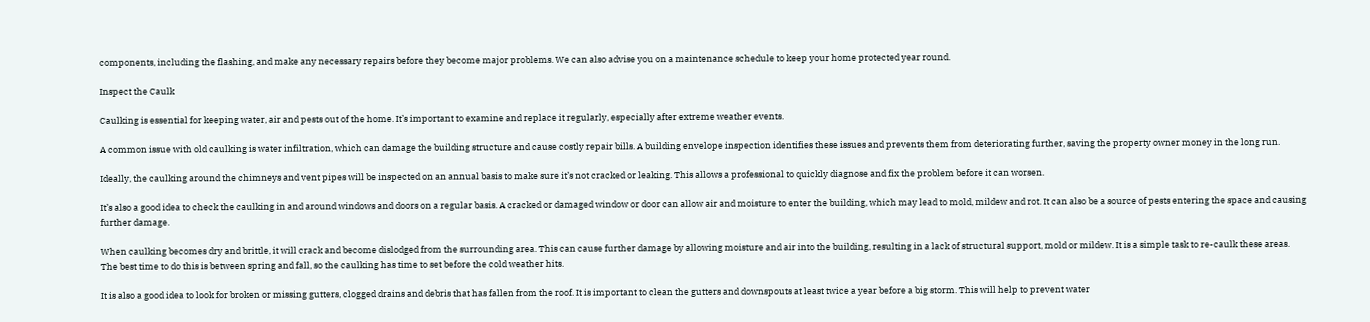components, including the flashing, and make any necessary repairs before they become major problems. We can also advise you on a maintenance schedule to keep your home protected year round.

Inspect the Caulk

Caulking is essential for keeping water, air and pests out of the home. It’s important to examine and replace it regularly, especially after extreme weather events.

A common issue with old caulking is water infiltration, which can damage the building structure and cause costly repair bills. A building envelope inspection identifies these issues and prevents them from deteriorating further, saving the property owner money in the long run.

Ideally, the caulking around the chimneys and vent pipes will be inspected on an annual basis to make sure it’s not cracked or leaking. This allows a professional to quickly diagnose and fix the problem before it can worsen.

It’s also a good idea to check the caulking in and around windows and doors on a regular basis. A cracked or damaged window or door can allow air and moisture to enter the building, which may lead to mold, mildew and rot. It can also be a source of pests entering the space and causing further damage.

When caulking becomes dry and brittle, it will crack and become dislodged from the surrounding area. This can cause further damage by allowing moisture and air into the building, resulting in a lack of structural support, mold or mildew. It is a simple task to re-caulk these areas. The best time to do this is between spring and fall, so the caulking has time to set before the cold weather hits.

It is also a good idea to look for broken or missing gutters, clogged drains and debris that has fallen from the roof. It is important to clean the gutters and downspouts at least twice a year before a big storm. This will help to prevent water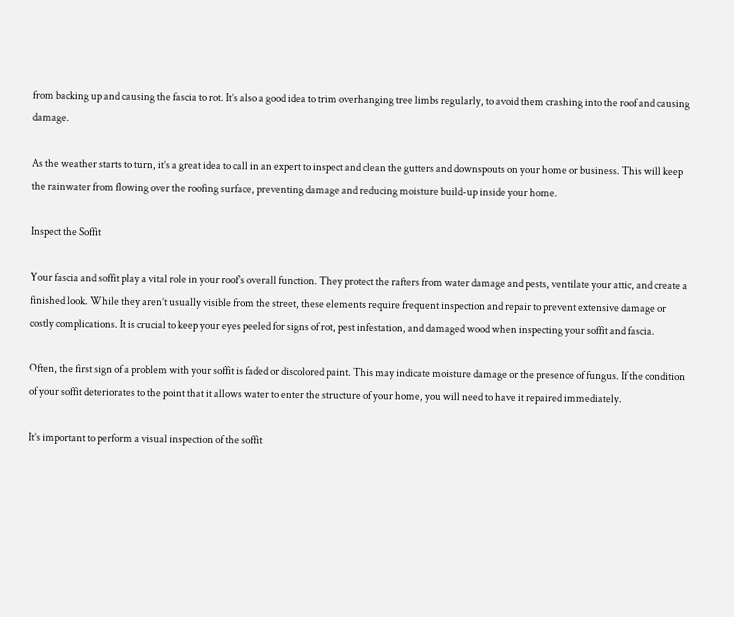from backing up and causing the fascia to rot. It’s also a good idea to trim overhanging tree limbs regularly, to avoid them crashing into the roof and causing damage.

As the weather starts to turn, it’s a great idea to call in an expert to inspect and clean the gutters and downspouts on your home or business. This will keep the rainwater from flowing over the roofing surface, preventing damage and reducing moisture build-up inside your home.

Inspect the Soffit

Your fascia and soffit play a vital role in your roof’s overall function. They protect the rafters from water damage and pests, ventilate your attic, and create a finished look. While they aren’t usually visible from the street, these elements require frequent inspection and repair to prevent extensive damage or costly complications. It is crucial to keep your eyes peeled for signs of rot, pest infestation, and damaged wood when inspecting your soffit and fascia.

Often, the first sign of a problem with your soffit is faded or discolored paint. This may indicate moisture damage or the presence of fungus. If the condition of your soffit deteriorates to the point that it allows water to enter the structure of your home, you will need to have it repaired immediately.

It’s important to perform a visual inspection of the soffit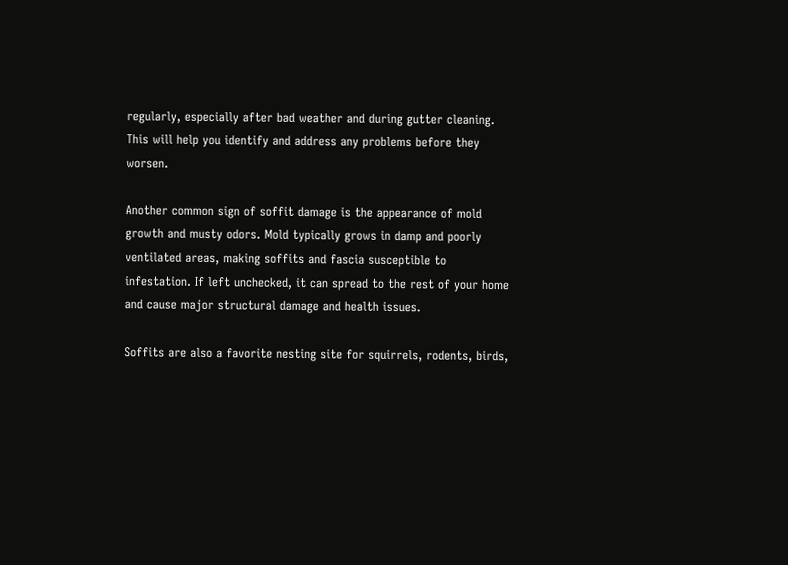regularly, especially after bad weather and during gutter cleaning. This will help you identify and address any problems before they worsen.

Another common sign of soffit damage is the appearance of mold growth and musty odors. Mold typically grows in damp and poorly ventilated areas, making soffits and fascia susceptible to infestation. If left unchecked, it can spread to the rest of your home and cause major structural damage and health issues.

Soffits are also a favorite nesting site for squirrels, rodents, birds,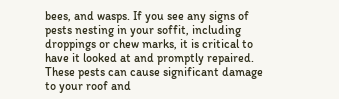bees, and wasps. If you see any signs of pests nesting in your soffit, including droppings or chew marks, it is critical to have it looked at and promptly repaired. These pests can cause significant damage to your roof and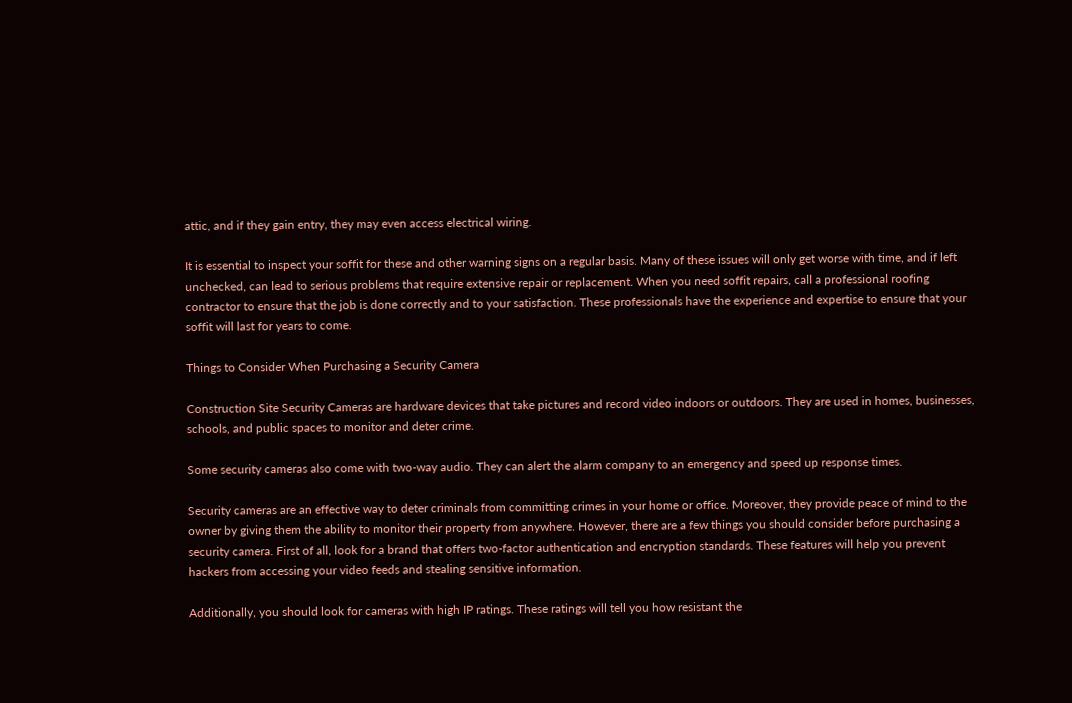attic, and if they gain entry, they may even access electrical wiring.

It is essential to inspect your soffit for these and other warning signs on a regular basis. Many of these issues will only get worse with time, and if left unchecked, can lead to serious problems that require extensive repair or replacement. When you need soffit repairs, call a professional roofing contractor to ensure that the job is done correctly and to your satisfaction. These professionals have the experience and expertise to ensure that your soffit will last for years to come.

Things to Consider When Purchasing a Security Camera

Construction Site Security Cameras are hardware devices that take pictures and record video indoors or outdoors. They are used in homes, businesses, schools, and public spaces to monitor and deter crime.

Some security cameras also come with two-way audio. They can alert the alarm company to an emergency and speed up response times.

Security cameras are an effective way to deter criminals from committing crimes in your home or office. Moreover, they provide peace of mind to the owner by giving them the ability to monitor their property from anywhere. However, there are a few things you should consider before purchasing a security camera. First of all, look for a brand that offers two-factor authentication and encryption standards. These features will help you prevent hackers from accessing your video feeds and stealing sensitive information.

Additionally, you should look for cameras with high IP ratings. These ratings will tell you how resistant the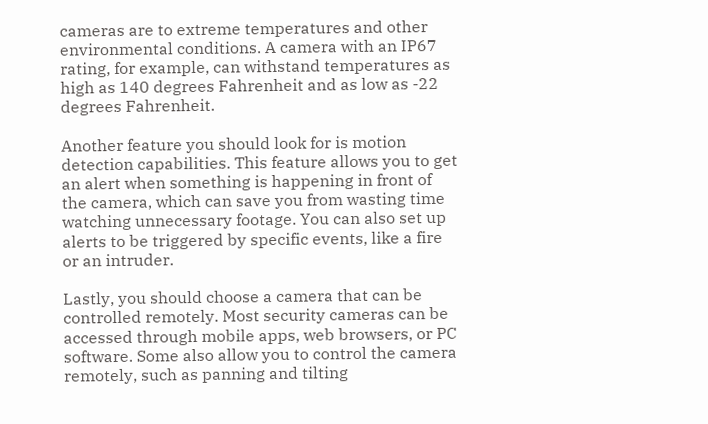cameras are to extreme temperatures and other environmental conditions. A camera with an IP67 rating, for example, can withstand temperatures as high as 140 degrees Fahrenheit and as low as -22 degrees Fahrenheit.

Another feature you should look for is motion detection capabilities. This feature allows you to get an alert when something is happening in front of the camera, which can save you from wasting time watching unnecessary footage. You can also set up alerts to be triggered by specific events, like a fire or an intruder.

Lastly, you should choose a camera that can be controlled remotely. Most security cameras can be accessed through mobile apps, web browsers, or PC software. Some also allow you to control the camera remotely, such as panning and tilting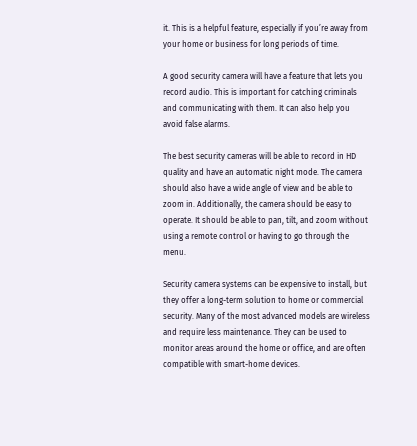it. This is a helpful feature, especially if you’re away from your home or business for long periods of time.

A good security camera will have a feature that lets you record audio. This is important for catching criminals and communicating with them. It can also help you avoid false alarms.

The best security cameras will be able to record in HD quality and have an automatic night mode. The camera should also have a wide angle of view and be able to zoom in. Additionally, the camera should be easy to operate. It should be able to pan, tilt, and zoom without using a remote control or having to go through the menu.

Security camera systems can be expensive to install, but they offer a long-term solution to home or commercial security. Many of the most advanced models are wireless and require less maintenance. They can be used to monitor areas around the home or office, and are often compatible with smart-home devices.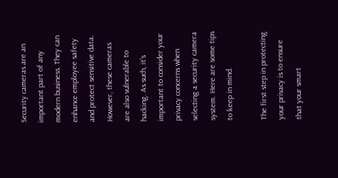Security cameras are an important part of any modern business. They can enhance employee safety and protect sensitive data. However, these cameras are also vulnerable to hacking. As such, it’s important to consider your privacy concerns when selecting a security camera system. Here are some tips to keep in mind.

The first step in protecting your privacy is to ensure that your smart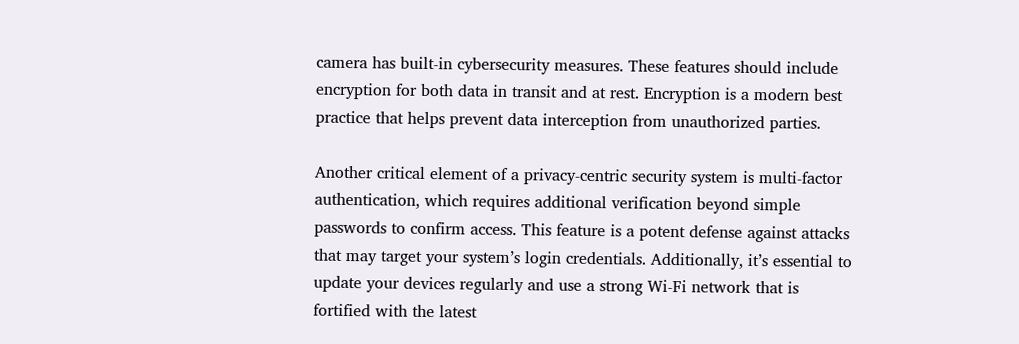camera has built-in cybersecurity measures. These features should include encryption for both data in transit and at rest. Encryption is a modern best practice that helps prevent data interception from unauthorized parties.

Another critical element of a privacy-centric security system is multi-factor authentication, which requires additional verification beyond simple passwords to confirm access. This feature is a potent defense against attacks that may target your system’s login credentials. Additionally, it’s essential to update your devices regularly and use a strong Wi-Fi network that is fortified with the latest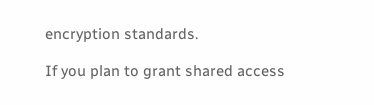encryption standards.

If you plan to grant shared access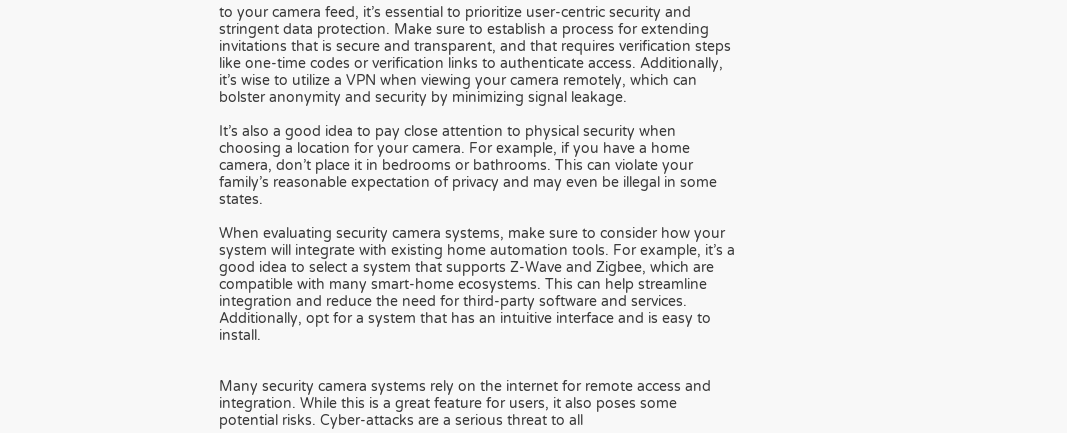to your camera feed, it’s essential to prioritize user-centric security and stringent data protection. Make sure to establish a process for extending invitations that is secure and transparent, and that requires verification steps like one-time codes or verification links to authenticate access. Additionally, it’s wise to utilize a VPN when viewing your camera remotely, which can bolster anonymity and security by minimizing signal leakage.

It’s also a good idea to pay close attention to physical security when choosing a location for your camera. For example, if you have a home camera, don’t place it in bedrooms or bathrooms. This can violate your family’s reasonable expectation of privacy and may even be illegal in some states.

When evaluating security camera systems, make sure to consider how your system will integrate with existing home automation tools. For example, it’s a good idea to select a system that supports Z-Wave and Zigbee, which are compatible with many smart-home ecosystems. This can help streamline integration and reduce the need for third-party software and services. Additionally, opt for a system that has an intuitive interface and is easy to install.


Many security camera systems rely on the internet for remote access and integration. While this is a great feature for users, it also poses some potential risks. Cyber-attacks are a serious threat to all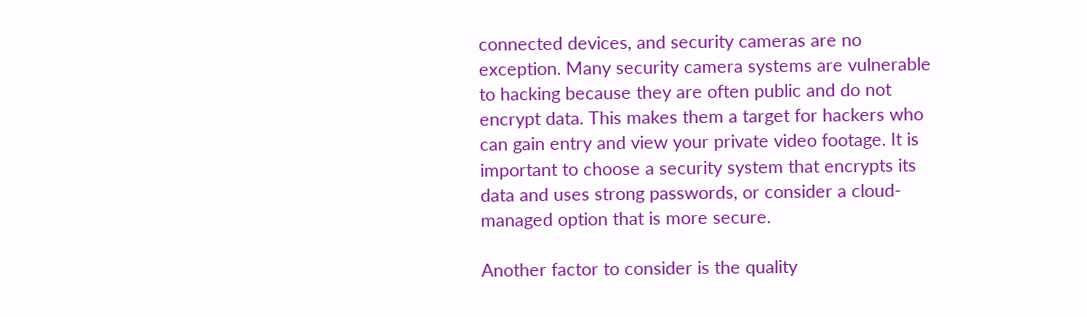connected devices, and security cameras are no exception. Many security camera systems are vulnerable to hacking because they are often public and do not encrypt data. This makes them a target for hackers who can gain entry and view your private video footage. It is important to choose a security system that encrypts its data and uses strong passwords, or consider a cloud-managed option that is more secure.

Another factor to consider is the quality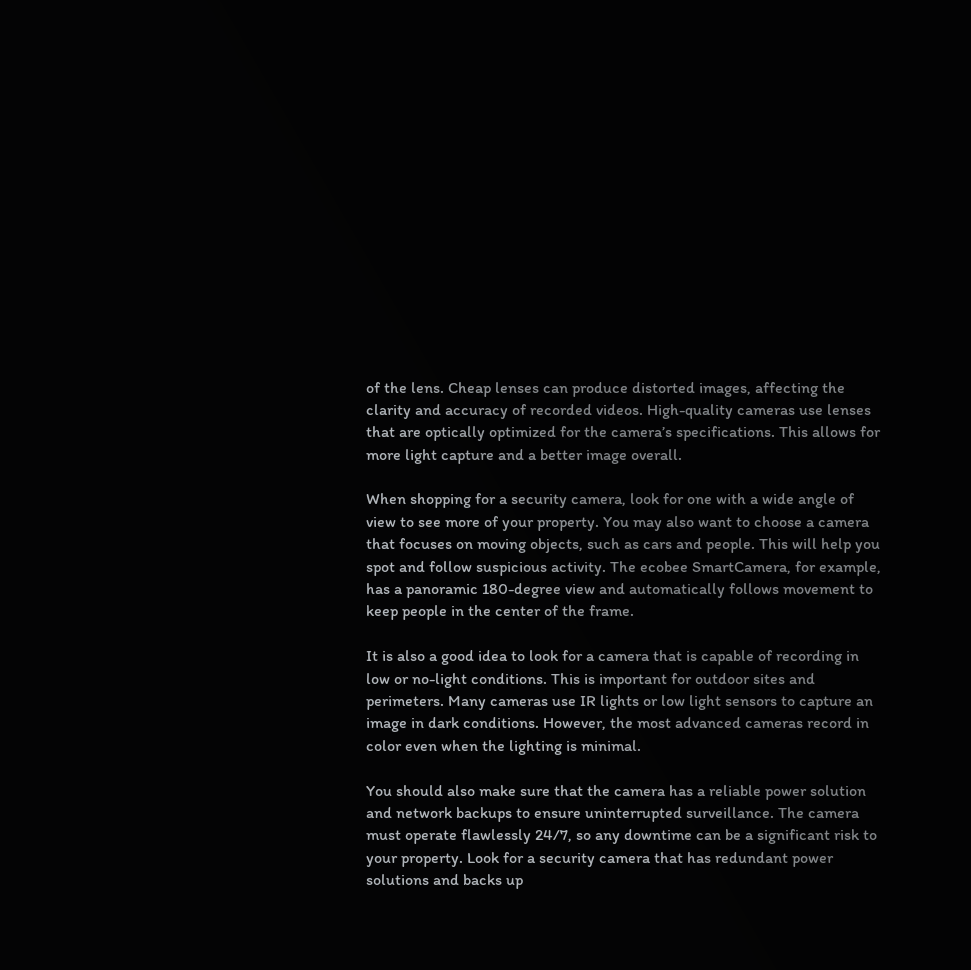of the lens. Cheap lenses can produce distorted images, affecting the clarity and accuracy of recorded videos. High-quality cameras use lenses that are optically optimized for the camera’s specifications. This allows for more light capture and a better image overall.

When shopping for a security camera, look for one with a wide angle of view to see more of your property. You may also want to choose a camera that focuses on moving objects, such as cars and people. This will help you spot and follow suspicious activity. The ecobee SmartCamera, for example, has a panoramic 180-degree view and automatically follows movement to keep people in the center of the frame.

It is also a good idea to look for a camera that is capable of recording in low or no-light conditions. This is important for outdoor sites and perimeters. Many cameras use IR lights or low light sensors to capture an image in dark conditions. However, the most advanced cameras record in color even when the lighting is minimal.

You should also make sure that the camera has a reliable power solution and network backups to ensure uninterrupted surveillance. The camera must operate flawlessly 24/7, so any downtime can be a significant risk to your property. Look for a security camera that has redundant power solutions and backs up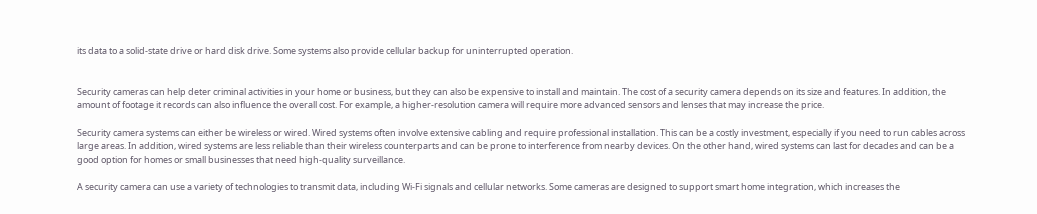its data to a solid-state drive or hard disk drive. Some systems also provide cellular backup for uninterrupted operation.


Security cameras can help deter criminal activities in your home or business, but they can also be expensive to install and maintain. The cost of a security camera depends on its size and features. In addition, the amount of footage it records can also influence the overall cost. For example, a higher-resolution camera will require more advanced sensors and lenses that may increase the price.

Security camera systems can either be wireless or wired. Wired systems often involve extensive cabling and require professional installation. This can be a costly investment, especially if you need to run cables across large areas. In addition, wired systems are less reliable than their wireless counterparts and can be prone to interference from nearby devices. On the other hand, wired systems can last for decades and can be a good option for homes or small businesses that need high-quality surveillance.

A security camera can use a variety of technologies to transmit data, including Wi-Fi signals and cellular networks. Some cameras are designed to support smart home integration, which increases the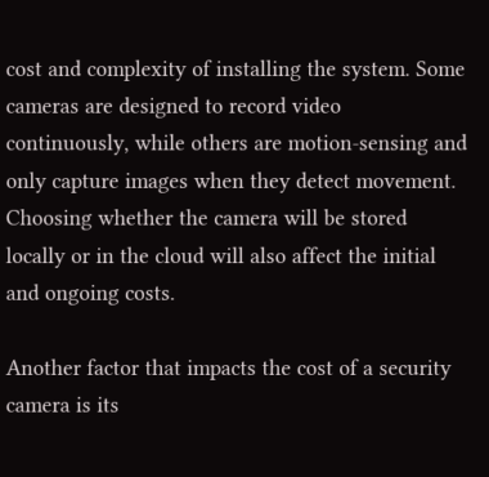cost and complexity of installing the system. Some cameras are designed to record video continuously, while others are motion-sensing and only capture images when they detect movement. Choosing whether the camera will be stored locally or in the cloud will also affect the initial and ongoing costs.

Another factor that impacts the cost of a security camera is its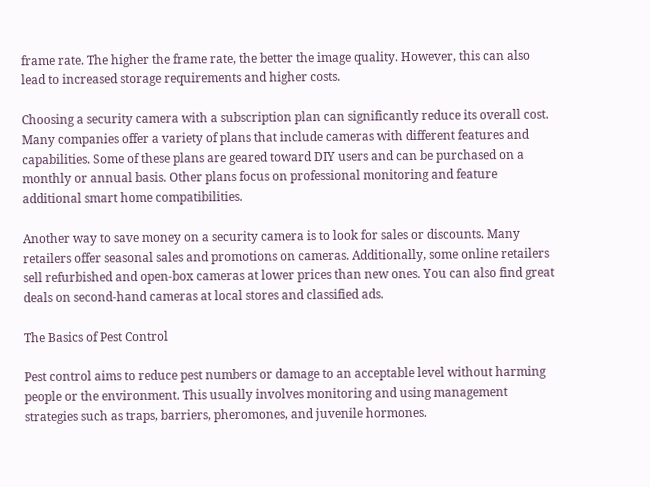frame rate. The higher the frame rate, the better the image quality. However, this can also lead to increased storage requirements and higher costs.

Choosing a security camera with a subscription plan can significantly reduce its overall cost. Many companies offer a variety of plans that include cameras with different features and capabilities. Some of these plans are geared toward DIY users and can be purchased on a monthly or annual basis. Other plans focus on professional monitoring and feature additional smart home compatibilities.

Another way to save money on a security camera is to look for sales or discounts. Many retailers offer seasonal sales and promotions on cameras. Additionally, some online retailers sell refurbished and open-box cameras at lower prices than new ones. You can also find great deals on second-hand cameras at local stores and classified ads.

The Basics of Pest Control

Pest control aims to reduce pest numbers or damage to an acceptable level without harming people or the environment. This usually involves monitoring and using management strategies such as traps, barriers, pheromones, and juvenile hormones.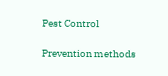Pest Control

Prevention methods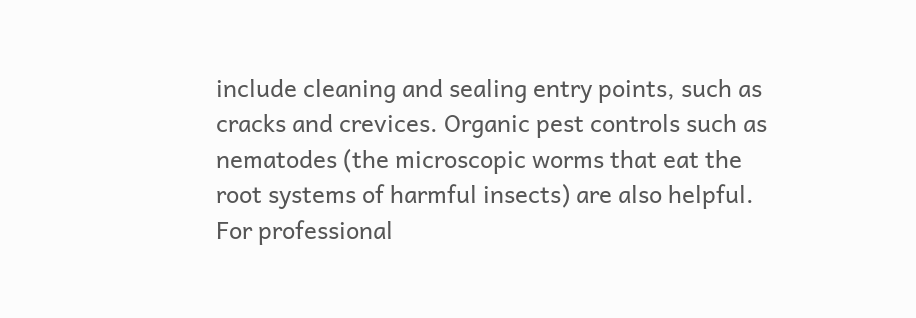include cleaning and sealing entry points, such as cracks and crevices. Organic pest controls such as nematodes (the microscopic worms that eat the root systems of harmful insects) are also helpful. For professional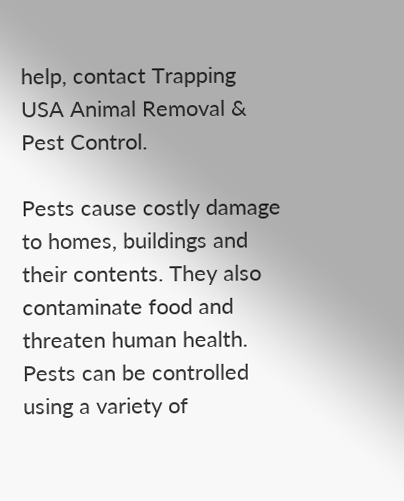help, contact Trapping USA Animal Removal & Pest Control.

Pests cause costly damage to homes, buildings and their contents. They also contaminate food and threaten human health. Pests can be controlled using a variety of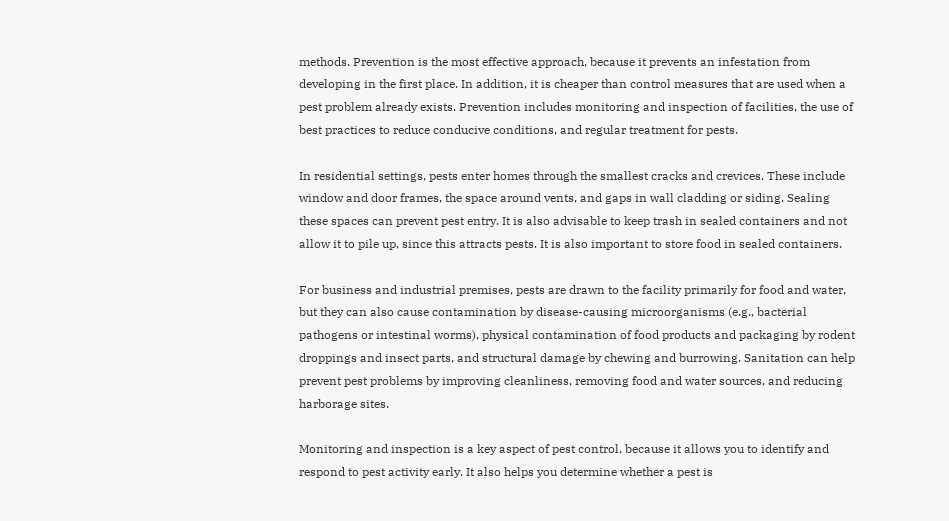methods. Prevention is the most effective approach, because it prevents an infestation from developing in the first place. In addition, it is cheaper than control measures that are used when a pest problem already exists. Prevention includes monitoring and inspection of facilities, the use of best practices to reduce conducive conditions, and regular treatment for pests.

In residential settings, pests enter homes through the smallest cracks and crevices. These include window and door frames, the space around vents, and gaps in wall cladding or siding. Sealing these spaces can prevent pest entry. It is also advisable to keep trash in sealed containers and not allow it to pile up, since this attracts pests. It is also important to store food in sealed containers.

For business and industrial premises, pests are drawn to the facility primarily for food and water, but they can also cause contamination by disease-causing microorganisms (e.g., bacterial pathogens or intestinal worms), physical contamination of food products and packaging by rodent droppings and insect parts, and structural damage by chewing and burrowing. Sanitation can help prevent pest problems by improving cleanliness, removing food and water sources, and reducing harborage sites.

Monitoring and inspection is a key aspect of pest control, because it allows you to identify and respond to pest activity early. It also helps you determine whether a pest is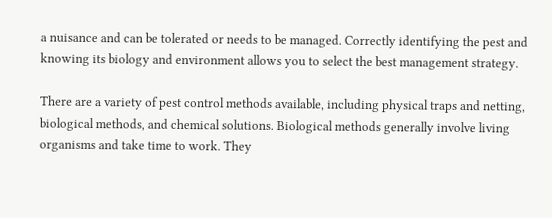a nuisance and can be tolerated or needs to be managed. Correctly identifying the pest and knowing its biology and environment allows you to select the best management strategy.

There are a variety of pest control methods available, including physical traps and netting, biological methods, and chemical solutions. Biological methods generally involve living organisms and take time to work. They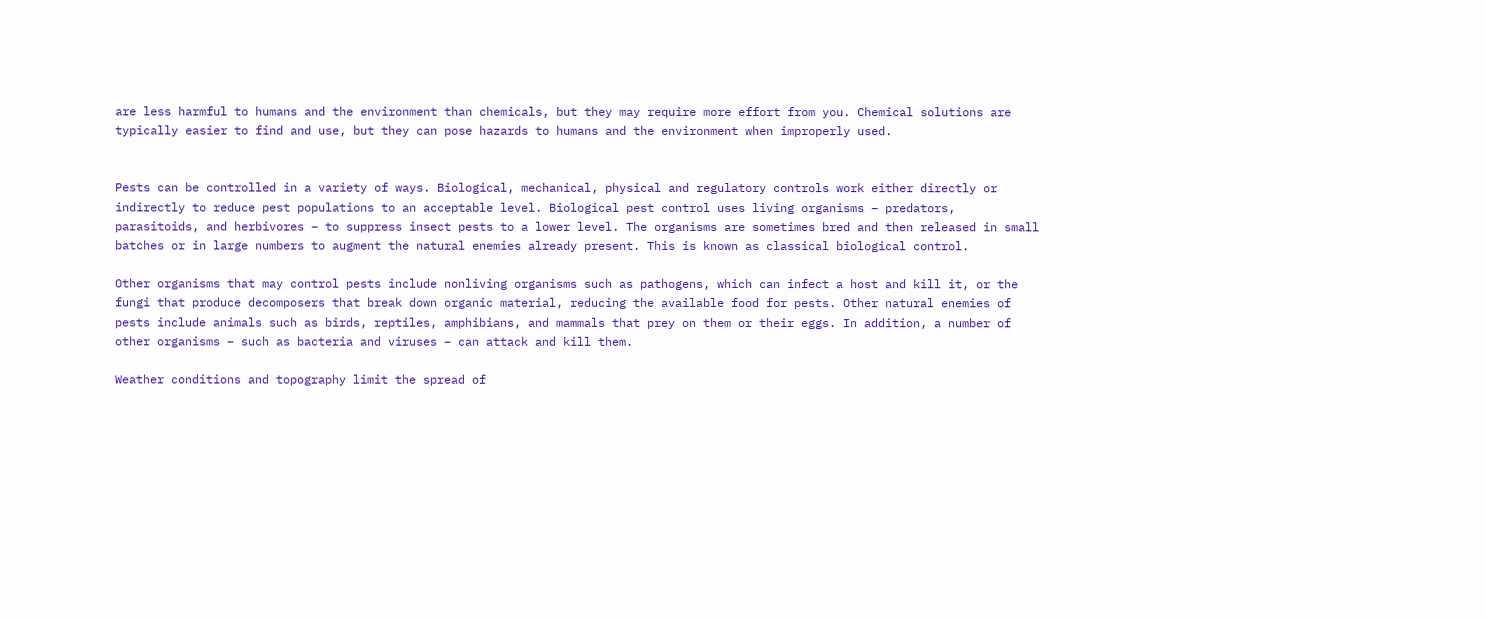are less harmful to humans and the environment than chemicals, but they may require more effort from you. Chemical solutions are typically easier to find and use, but they can pose hazards to humans and the environment when improperly used.


Pests can be controlled in a variety of ways. Biological, mechanical, physical and regulatory controls work either directly or indirectly to reduce pest populations to an acceptable level. Biological pest control uses living organisms – predators, parasitoids, and herbivores – to suppress insect pests to a lower level. The organisms are sometimes bred and then released in small batches or in large numbers to augment the natural enemies already present. This is known as classical biological control.

Other organisms that may control pests include nonliving organisms such as pathogens, which can infect a host and kill it, or the fungi that produce decomposers that break down organic material, reducing the available food for pests. Other natural enemies of pests include animals such as birds, reptiles, amphibians, and mammals that prey on them or their eggs. In addition, a number of other organisms – such as bacteria and viruses – can attack and kill them.

Weather conditions and topography limit the spread of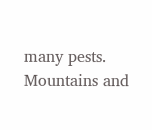many pests. Mountains and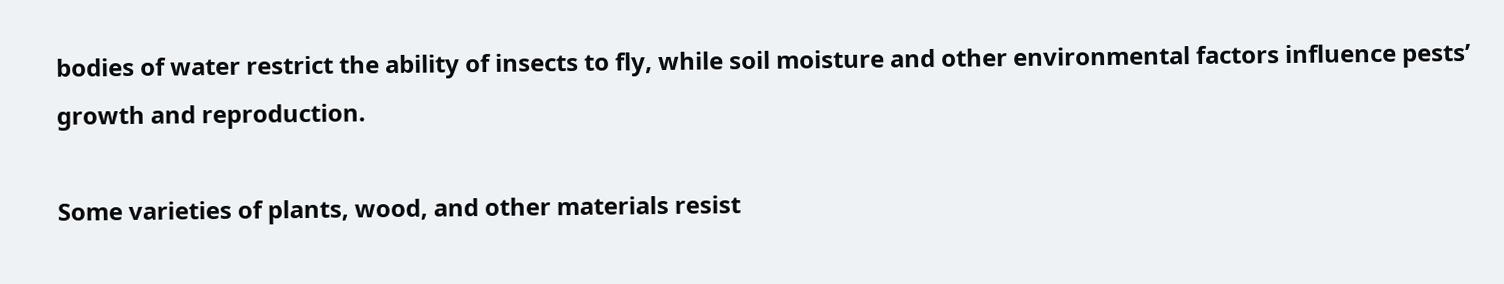bodies of water restrict the ability of insects to fly, while soil moisture and other environmental factors influence pests’ growth and reproduction.

Some varieties of plants, wood, and other materials resist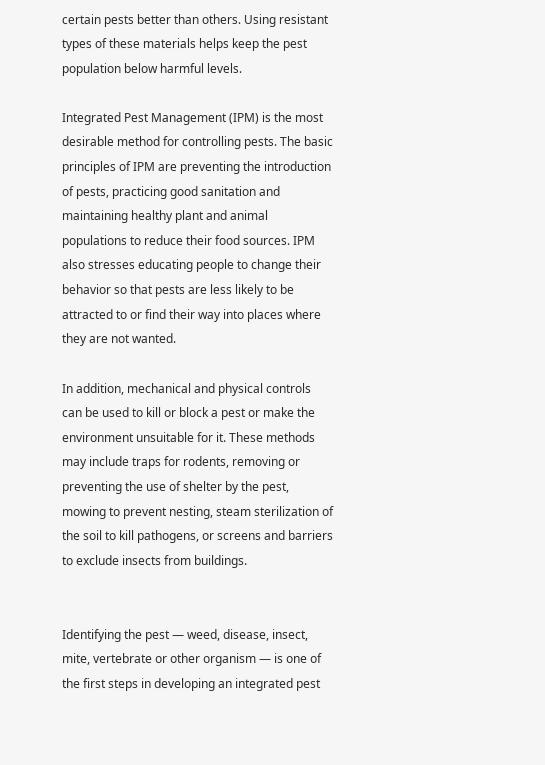certain pests better than others. Using resistant types of these materials helps keep the pest population below harmful levels.

Integrated Pest Management (IPM) is the most desirable method for controlling pests. The basic principles of IPM are preventing the introduction of pests, practicing good sanitation and maintaining healthy plant and animal populations to reduce their food sources. IPM also stresses educating people to change their behavior so that pests are less likely to be attracted to or find their way into places where they are not wanted.

In addition, mechanical and physical controls can be used to kill or block a pest or make the environment unsuitable for it. These methods may include traps for rodents, removing or preventing the use of shelter by the pest, mowing to prevent nesting, steam sterilization of the soil to kill pathogens, or screens and barriers to exclude insects from buildings.


Identifying the pest — weed, disease, insect, mite, vertebrate or other organism — is one of the first steps in developing an integrated pest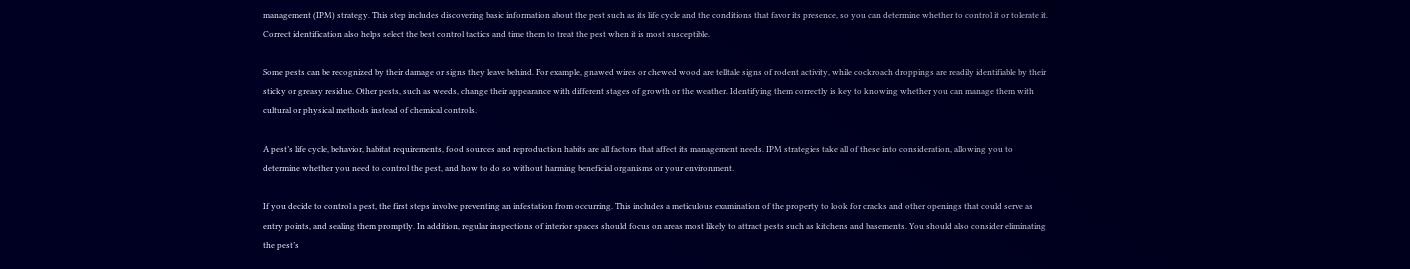management (IPM) strategy. This step includes discovering basic information about the pest such as its life cycle and the conditions that favor its presence, so you can determine whether to control it or tolerate it. Correct identification also helps select the best control tactics and time them to treat the pest when it is most susceptible.

Some pests can be recognized by their damage or signs they leave behind. For example, gnawed wires or chewed wood are telltale signs of rodent activity, while cockroach droppings are readily identifiable by their sticky or greasy residue. Other pests, such as weeds, change their appearance with different stages of growth or the weather. Identifying them correctly is key to knowing whether you can manage them with cultural or physical methods instead of chemical controls.

A pest’s life cycle, behavior, habitat requirements, food sources and reproduction habits are all factors that affect its management needs. IPM strategies take all of these into consideration, allowing you to determine whether you need to control the pest, and how to do so without harming beneficial organisms or your environment.

If you decide to control a pest, the first steps involve preventing an infestation from occurring. This includes a meticulous examination of the property to look for cracks and other openings that could serve as entry points, and sealing them promptly. In addition, regular inspections of interior spaces should focus on areas most likely to attract pests such as kitchens and basements. You should also consider eliminating the pest’s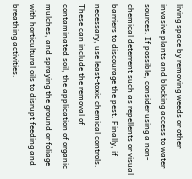living space by removing weeds or other invasive plants and blocking access to water sources. If possible, consider using a non-chemical deterrent such as repellents or visual barriers to discourage the pest. Finally, if necessary, use least-toxic chemical controls. These can include the removal of contaminated soil, the application of organic mulches, and spraying the ground or foliage with horticultural oils to disrupt feeding and breathing activities.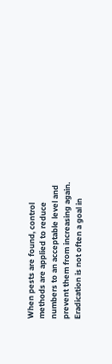When pests are found, control methods are applied to reduce numbers to an acceptable level and prevent them from increasing again. Eradication is not often a goal in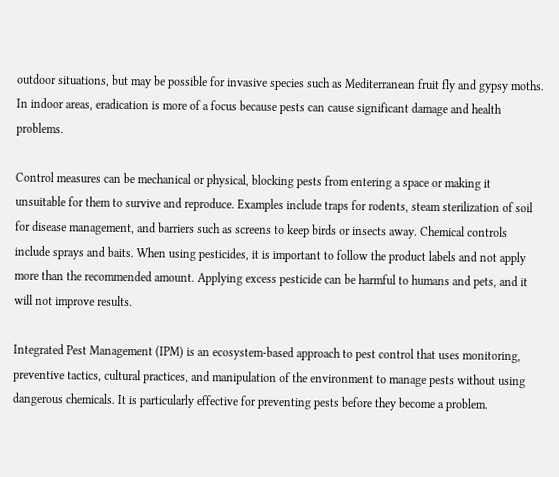outdoor situations, but may be possible for invasive species such as Mediterranean fruit fly and gypsy moths. In indoor areas, eradication is more of a focus because pests can cause significant damage and health problems.

Control measures can be mechanical or physical, blocking pests from entering a space or making it unsuitable for them to survive and reproduce. Examples include traps for rodents, steam sterilization of soil for disease management, and barriers such as screens to keep birds or insects away. Chemical controls include sprays and baits. When using pesticides, it is important to follow the product labels and not apply more than the recommended amount. Applying excess pesticide can be harmful to humans and pets, and it will not improve results.

Integrated Pest Management (IPM) is an ecosystem-based approach to pest control that uses monitoring, preventive tactics, cultural practices, and manipulation of the environment to manage pests without using dangerous chemicals. It is particularly effective for preventing pests before they become a problem.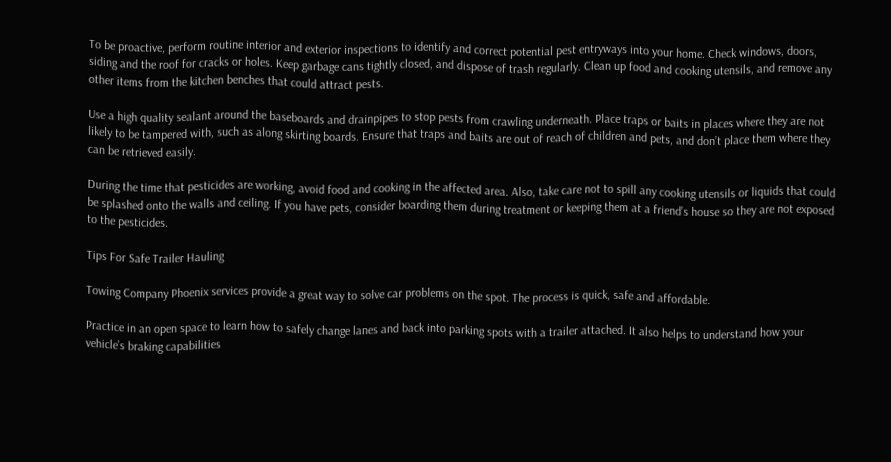To be proactive, perform routine interior and exterior inspections to identify and correct potential pest entryways into your home. Check windows, doors, siding and the roof for cracks or holes. Keep garbage cans tightly closed, and dispose of trash regularly. Clean up food and cooking utensils, and remove any other items from the kitchen benches that could attract pests.

Use a high quality sealant around the baseboards and drainpipes to stop pests from crawling underneath. Place traps or baits in places where they are not likely to be tampered with, such as along skirting boards. Ensure that traps and baits are out of reach of children and pets, and don’t place them where they can be retrieved easily.

During the time that pesticides are working, avoid food and cooking in the affected area. Also, take care not to spill any cooking utensils or liquids that could be splashed onto the walls and ceiling. If you have pets, consider boarding them during treatment or keeping them at a friend’s house so they are not exposed to the pesticides.

Tips For Safe Trailer Hauling

Towing Company Phoenix services provide a great way to solve car problems on the spot. The process is quick, safe and affordable.

Practice in an open space to learn how to safely change lanes and back into parking spots with a trailer attached. It also helps to understand how your vehicle’s braking capabilities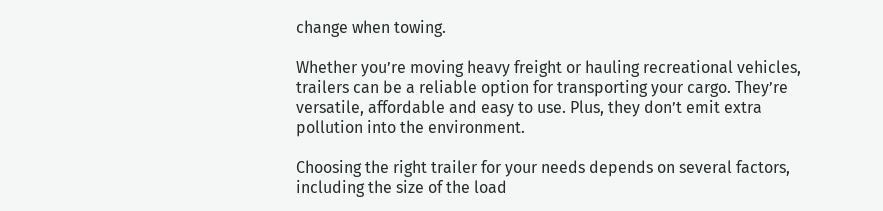change when towing.

Whether you’re moving heavy freight or hauling recreational vehicles, trailers can be a reliable option for transporting your cargo. They’re versatile, affordable and easy to use. Plus, they don’t emit extra pollution into the environment.

Choosing the right trailer for your needs depends on several factors, including the size of the load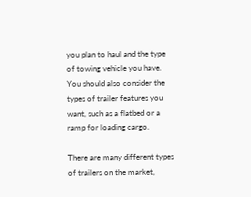you plan to haul and the type of towing vehicle you have. You should also consider the types of trailer features you want, such as a flatbed or a ramp for loading cargo.

There are many different types of trailers on the market,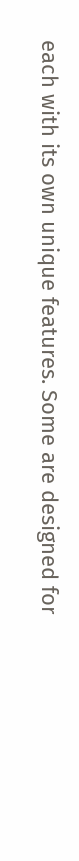each with its own unique features. Some are designed for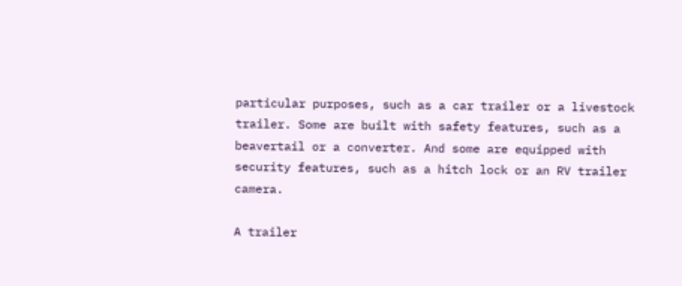particular purposes, such as a car trailer or a livestock trailer. Some are built with safety features, such as a beavertail or a converter. And some are equipped with security features, such as a hitch lock or an RV trailer camera.

A trailer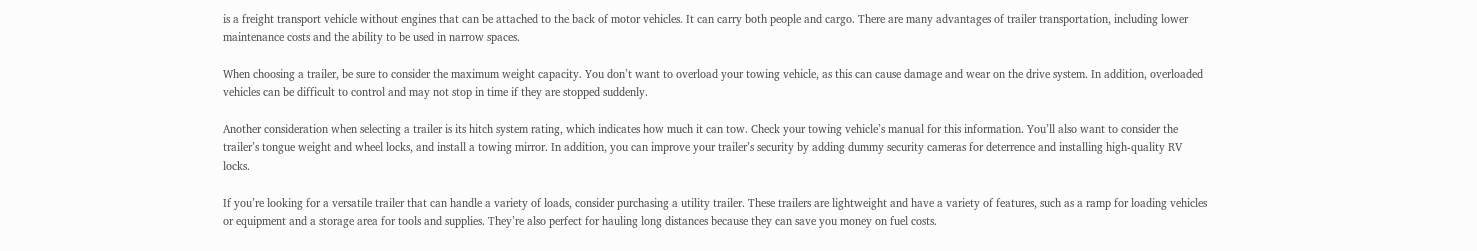is a freight transport vehicle without engines that can be attached to the back of motor vehicles. It can carry both people and cargo. There are many advantages of trailer transportation, including lower maintenance costs and the ability to be used in narrow spaces.

When choosing a trailer, be sure to consider the maximum weight capacity. You don’t want to overload your towing vehicle, as this can cause damage and wear on the drive system. In addition, overloaded vehicles can be difficult to control and may not stop in time if they are stopped suddenly.

Another consideration when selecting a trailer is its hitch system rating, which indicates how much it can tow. Check your towing vehicle’s manual for this information. You’ll also want to consider the trailer’s tongue weight and wheel locks, and install a towing mirror. In addition, you can improve your trailer’s security by adding dummy security cameras for deterrence and installing high-quality RV locks.

If you’re looking for a versatile trailer that can handle a variety of loads, consider purchasing a utility trailer. These trailers are lightweight and have a variety of features, such as a ramp for loading vehicles or equipment and a storage area for tools and supplies. They’re also perfect for hauling long distances because they can save you money on fuel costs.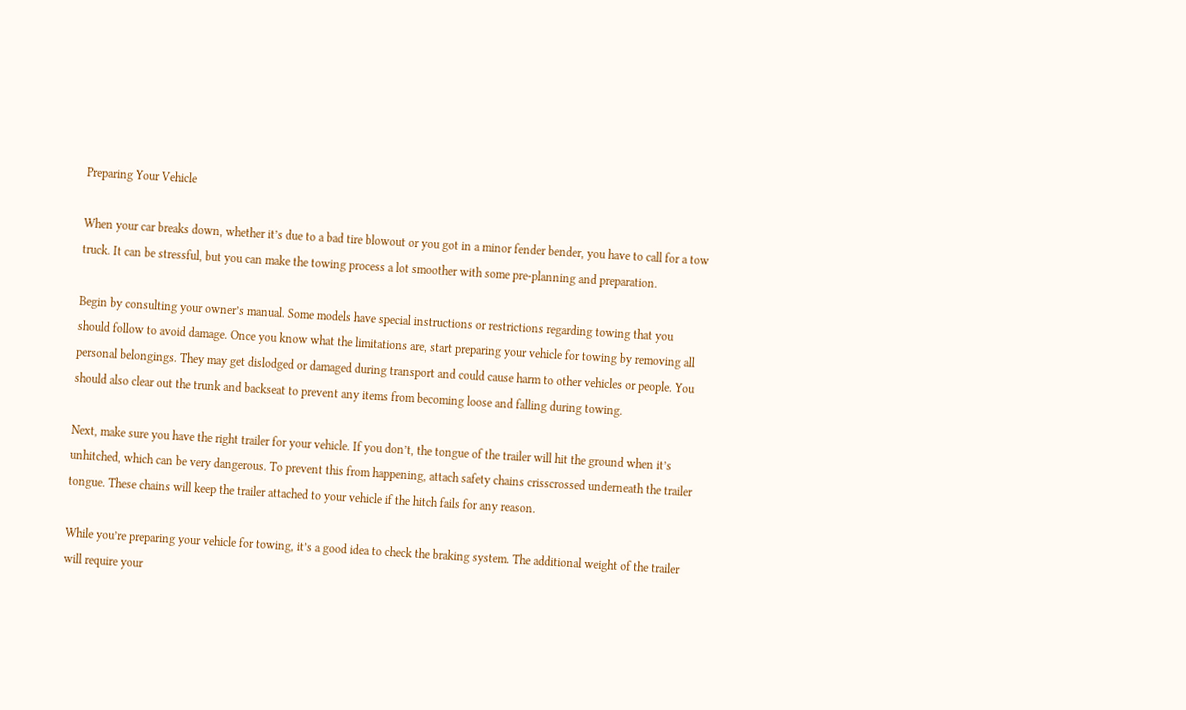Preparing Your Vehicle

When your car breaks down, whether it’s due to a bad tire blowout or you got in a minor fender bender, you have to call for a tow truck. It can be stressful, but you can make the towing process a lot smoother with some pre-planning and preparation.

Begin by consulting your owner’s manual. Some models have special instructions or restrictions regarding towing that you should follow to avoid damage. Once you know what the limitations are, start preparing your vehicle for towing by removing all personal belongings. They may get dislodged or damaged during transport and could cause harm to other vehicles or people. You should also clear out the trunk and backseat to prevent any items from becoming loose and falling during towing.

Next, make sure you have the right trailer for your vehicle. If you don’t, the tongue of the trailer will hit the ground when it’s unhitched, which can be very dangerous. To prevent this from happening, attach safety chains crisscrossed underneath the trailer tongue. These chains will keep the trailer attached to your vehicle if the hitch fails for any reason.

While you’re preparing your vehicle for towing, it’s a good idea to check the braking system. The additional weight of the trailer will require your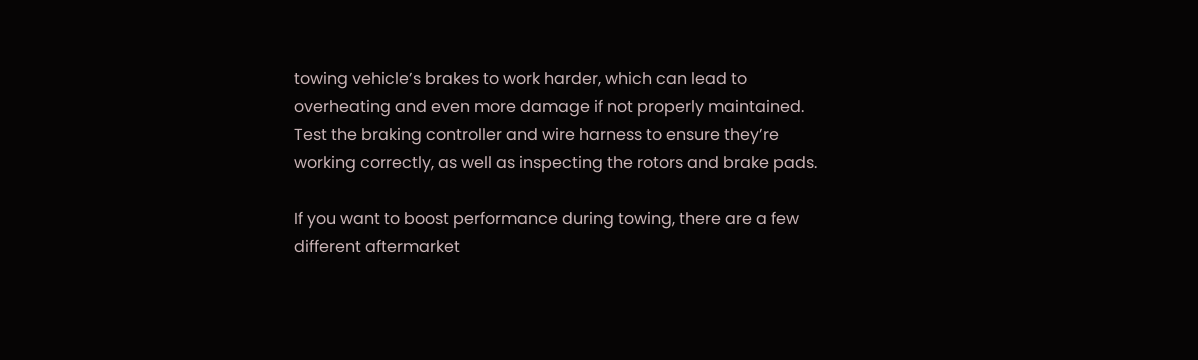towing vehicle’s brakes to work harder, which can lead to overheating and even more damage if not properly maintained. Test the braking controller and wire harness to ensure they’re working correctly, as well as inspecting the rotors and brake pads.

If you want to boost performance during towing, there are a few different aftermarket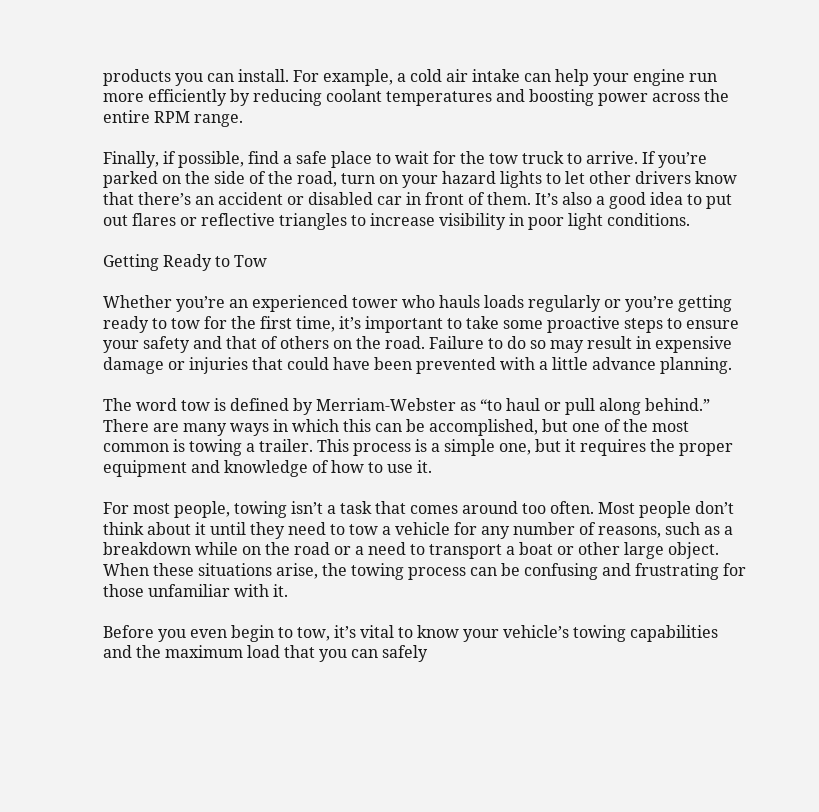products you can install. For example, a cold air intake can help your engine run more efficiently by reducing coolant temperatures and boosting power across the entire RPM range.

Finally, if possible, find a safe place to wait for the tow truck to arrive. If you’re parked on the side of the road, turn on your hazard lights to let other drivers know that there’s an accident or disabled car in front of them. It’s also a good idea to put out flares or reflective triangles to increase visibility in poor light conditions.

Getting Ready to Tow

Whether you’re an experienced tower who hauls loads regularly or you’re getting ready to tow for the first time, it’s important to take some proactive steps to ensure your safety and that of others on the road. Failure to do so may result in expensive damage or injuries that could have been prevented with a little advance planning.

The word tow is defined by Merriam-Webster as “to haul or pull along behind.” There are many ways in which this can be accomplished, but one of the most common is towing a trailer. This process is a simple one, but it requires the proper equipment and knowledge of how to use it.

For most people, towing isn’t a task that comes around too often. Most people don’t think about it until they need to tow a vehicle for any number of reasons, such as a breakdown while on the road or a need to transport a boat or other large object. When these situations arise, the towing process can be confusing and frustrating for those unfamiliar with it.

Before you even begin to tow, it’s vital to know your vehicle’s towing capabilities and the maximum load that you can safely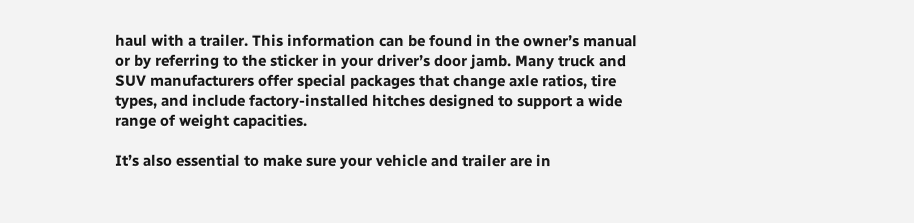haul with a trailer. This information can be found in the owner’s manual or by referring to the sticker in your driver’s door jamb. Many truck and SUV manufacturers offer special packages that change axle ratios, tire types, and include factory-installed hitches designed to support a wide range of weight capacities.

It’s also essential to make sure your vehicle and trailer are in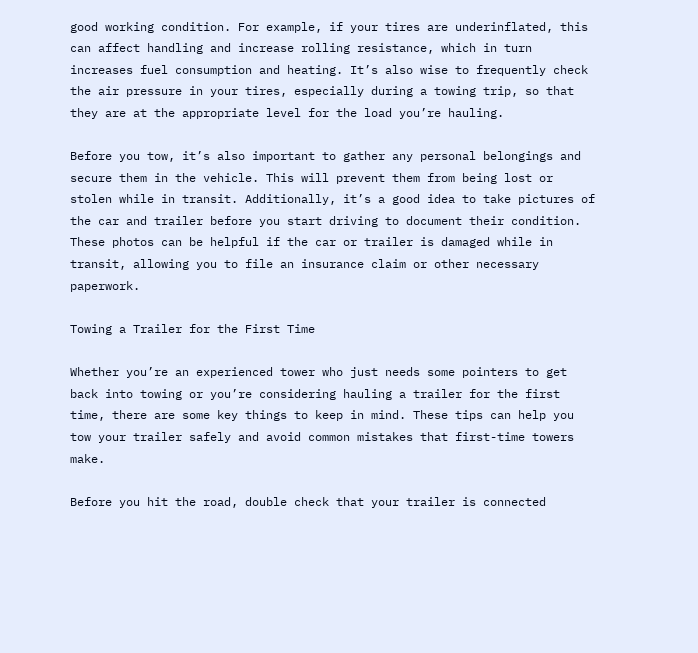good working condition. For example, if your tires are underinflated, this can affect handling and increase rolling resistance, which in turn increases fuel consumption and heating. It’s also wise to frequently check the air pressure in your tires, especially during a towing trip, so that they are at the appropriate level for the load you’re hauling.

Before you tow, it’s also important to gather any personal belongings and secure them in the vehicle. This will prevent them from being lost or stolen while in transit. Additionally, it’s a good idea to take pictures of the car and trailer before you start driving to document their condition. These photos can be helpful if the car or trailer is damaged while in transit, allowing you to file an insurance claim or other necessary paperwork.

Towing a Trailer for the First Time

Whether you’re an experienced tower who just needs some pointers to get back into towing or you’re considering hauling a trailer for the first time, there are some key things to keep in mind. These tips can help you tow your trailer safely and avoid common mistakes that first-time towers make.

Before you hit the road, double check that your trailer is connected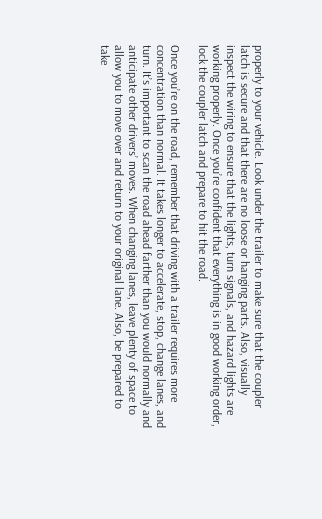properly to your vehicle. Look under the trailer to make sure that the coupler latch is secure and that there are no loose or hanging parts. Also, visually inspect the wiring to ensure that the lights, turn signals, and hazard lights are working properly. Once you’re confident that everything is in good working order, lock the coupler latch and prepare to hit the road.

Once you’re on the road, remember that driving with a trailer requires more concentration than normal. It takes longer to accelerate, stop, change lanes, and turn. It’s important to scan the road ahead farther than you would normally and anticipate other drivers’ moves. When changing lanes, leave plenty of space to allow you to move over and return to your original lane. Also, be prepared to take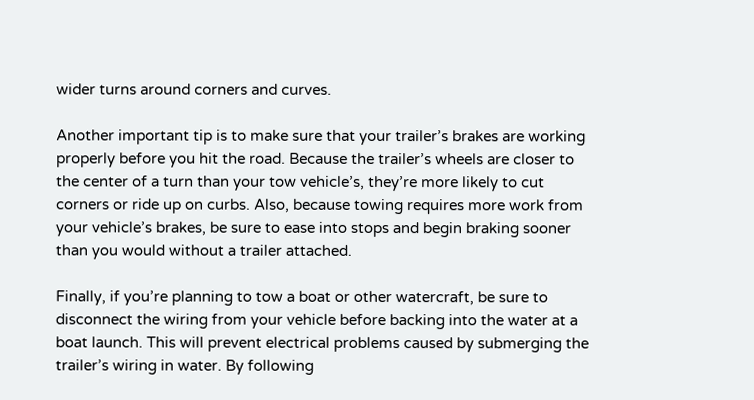wider turns around corners and curves.

Another important tip is to make sure that your trailer’s brakes are working properly before you hit the road. Because the trailer’s wheels are closer to the center of a turn than your tow vehicle’s, they’re more likely to cut corners or ride up on curbs. Also, because towing requires more work from your vehicle’s brakes, be sure to ease into stops and begin braking sooner than you would without a trailer attached.

Finally, if you’re planning to tow a boat or other watercraft, be sure to disconnect the wiring from your vehicle before backing into the water at a boat launch. This will prevent electrical problems caused by submerging the trailer’s wiring in water. By following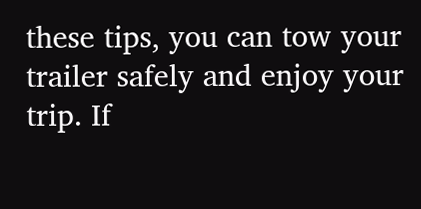these tips, you can tow your trailer safely and enjoy your trip. If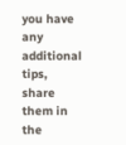you have any additional tips, share them in the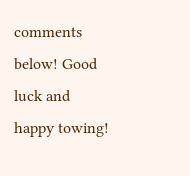comments below! Good luck and happy towing!